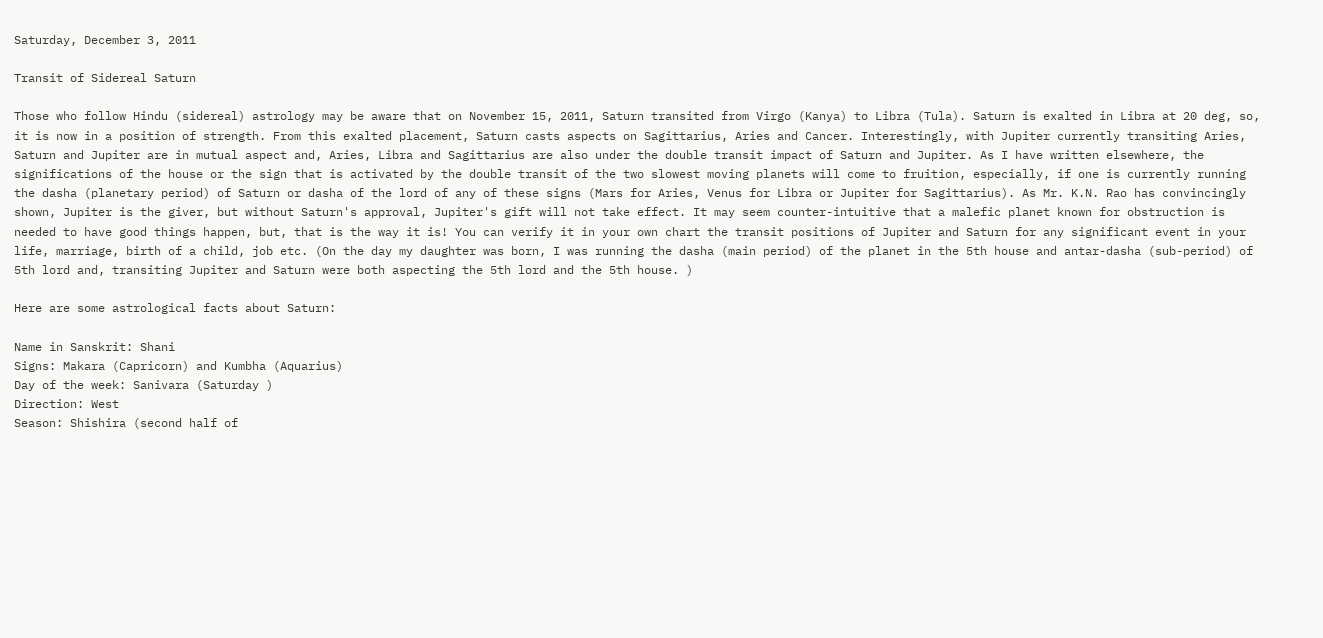Saturday, December 3, 2011

Transit of Sidereal Saturn

Those who follow Hindu (sidereal) astrology may be aware that on November 15, 2011, Saturn transited from Virgo (Kanya) to Libra (Tula). Saturn is exalted in Libra at 20 deg, so, it is now in a position of strength. From this exalted placement, Saturn casts aspects on Sagittarius, Aries and Cancer. Interestingly, with Jupiter currently transiting Aries, Saturn and Jupiter are in mutual aspect and, Aries, Libra and Sagittarius are also under the double transit impact of Saturn and Jupiter. As I have written elsewhere, the significations of the house or the sign that is activated by the double transit of the two slowest moving planets will come to fruition, especially, if one is currently running the dasha (planetary period) of Saturn or dasha of the lord of any of these signs (Mars for Aries, Venus for Libra or Jupiter for Sagittarius). As Mr. K.N. Rao has convincingly shown, Jupiter is the giver, but without Saturn's approval, Jupiter's gift will not take effect. It may seem counter-intuitive that a malefic planet known for obstruction is needed to have good things happen, but, that is the way it is! You can verify it in your own chart the transit positions of Jupiter and Saturn for any significant event in your life, marriage, birth of a child, job etc. (On the day my daughter was born, I was running the dasha (main period) of the planet in the 5th house and antar-dasha (sub-period) of 5th lord and, transiting Jupiter and Saturn were both aspecting the 5th lord and the 5th house. )

Here are some astrological facts about Saturn:

Name in Sanskrit: Shani
Signs: Makara (Capricorn) and Kumbha (Aquarius)
Day of the week: Sanivara (Saturday )
Direction: West
Season: Shishira (second half of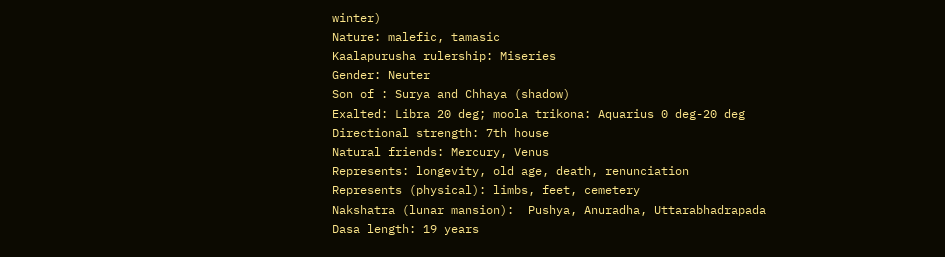winter)
Nature: malefic, tamasic
Kaalapurusha rulership: Miseries
Gender: Neuter
Son of : Surya and Chhaya (shadow)
Exalted: Libra 20 deg; moola trikona: Aquarius 0 deg-20 deg
Directional strength: 7th house
Natural friends: Mercury, Venus
Represents: longevity, old age, death, renunciation
Represents (physical): limbs, feet, cemetery
Nakshatra (lunar mansion):  Pushya, Anuradha, Uttarabhadrapada
Dasa length: 19 years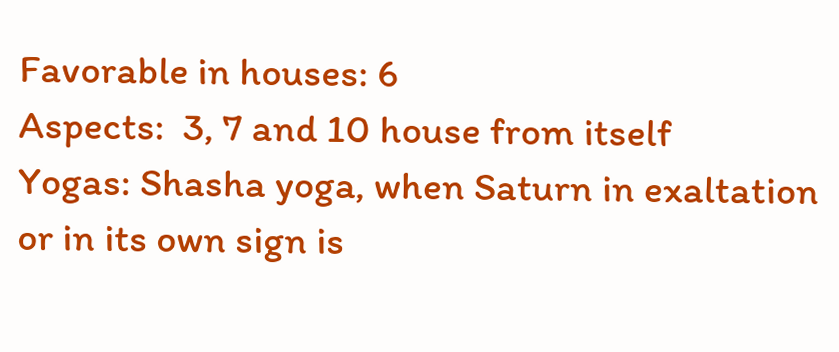Favorable in houses: 6
Aspects:  3, 7 and 10 house from itself
Yogas: Shasha yoga, when Saturn in exaltation or in its own sign is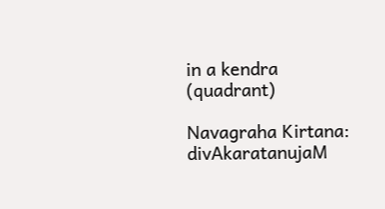in a kendra (quadrant)

Navagraha Kirtana: divAkaratanujaM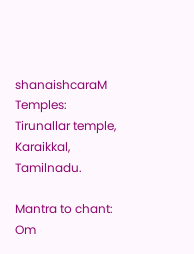shanaishcaraM
Temples: Tirunallar temple, Karaikkal, Tamilnadu.

Mantra to chant: Om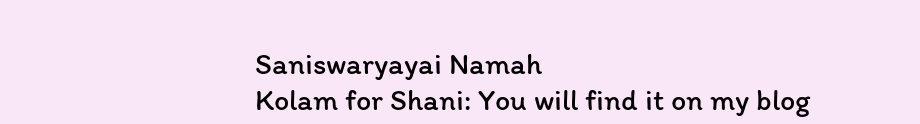Saniswaryayai Namah
Kolam for Shani: You will find it on my blog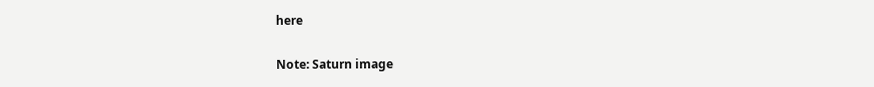here

Note: Saturn image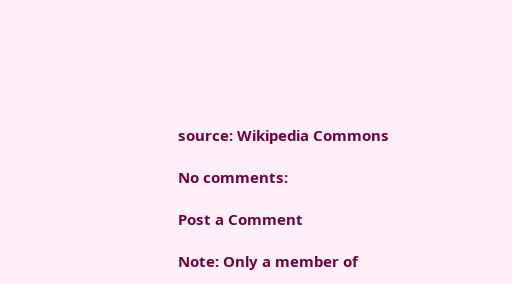source: Wikipedia Commons

No comments:

Post a Comment

Note: Only a member of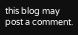this blog may post a comment.